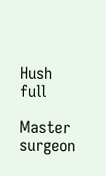Hush full

Master surgeon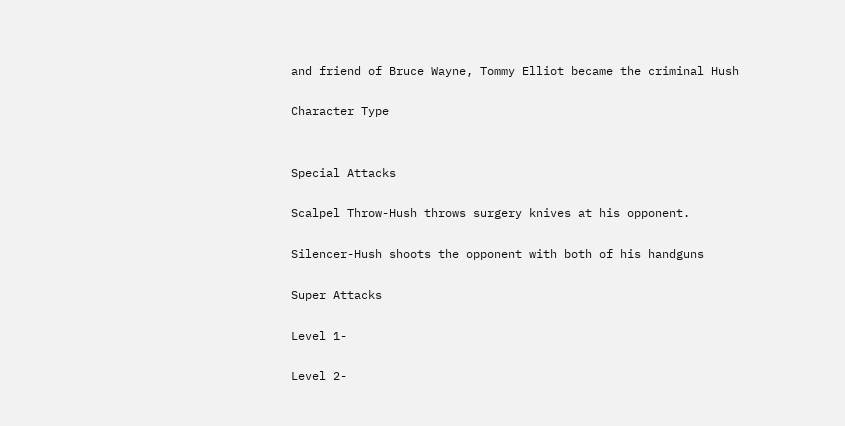and friend of Bruce Wayne, Tommy Elliot became the criminal Hush

Character Type


Special Attacks

Scalpel Throw-Hush throws surgery knives at his opponent.

Silencer-Hush shoots the opponent with both of his handguns

Super Attacks

Level 1-

Level 2-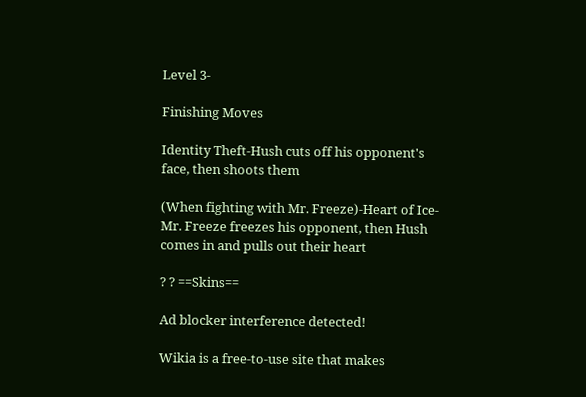Level 3-

Finishing Moves

Identity Theft-Hush cuts off his opponent's face, then shoots them

(When fighting with Mr. Freeze)-Heart of Ice-Mr. Freeze freezes his opponent, then Hush comes in and pulls out their heart

? ? ==Skins==

Ad blocker interference detected!

Wikia is a free-to-use site that makes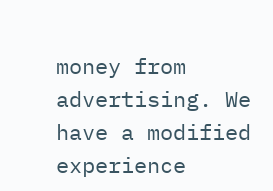money from advertising. We have a modified experience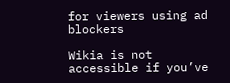for viewers using ad blockers

Wikia is not accessible if you’ve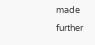made further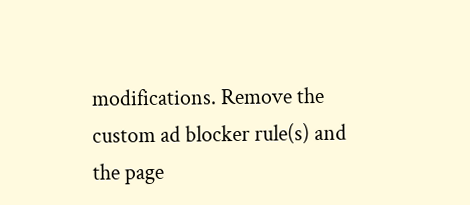modifications. Remove the custom ad blocker rule(s) and the page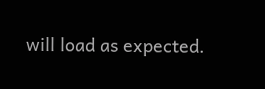will load as expected.